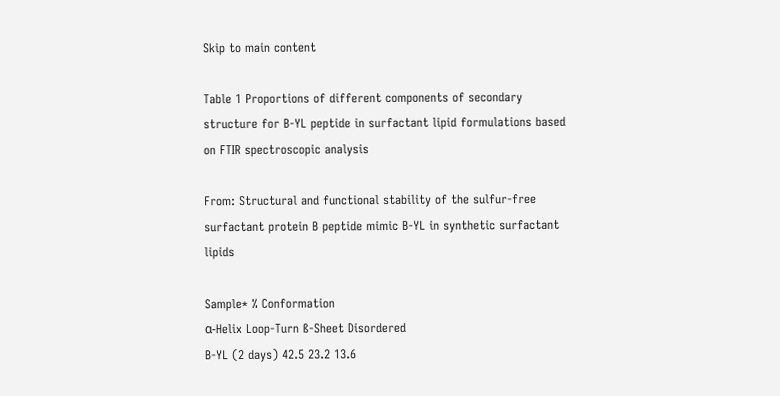Skip to main content

Table 1 Proportions of different components of secondary structure for B-YL peptide in surfactant lipid formulations based on FTIR spectroscopic analysis

From: Structural and functional stability of the sulfur-free surfactant protein B peptide mimic B-YL in synthetic surfactant lipids

Sample* % Conformation
α-Helix Loop-Turn ß-Sheet Disordered
B-YL (2 days) 42.5 23.2 13.6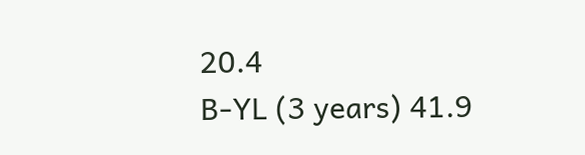20.4
B-YL (3 years) 41.9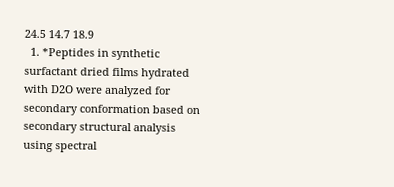24.5 14.7 18.9
  1. *Peptides in synthetic surfactant dried films hydrated with D2O were analyzed for secondary conformation based on secondary structural analysis using spectral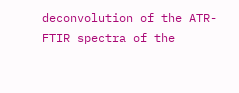deconvolution of the ATR-FTIR spectra of the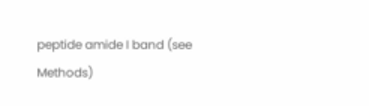peptide amide I band (see Methods)